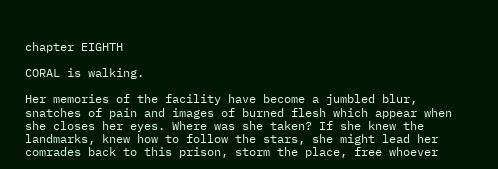chapter EIGHTH

CORAL is walking.

Her memories of the facility have become a jumbled blur, snatches of pain and images of burned flesh which appear when she closes her eyes. Where was she taken? If she knew the landmarks, knew how to follow the stars, she might lead her comrades back to this prison, storm the place, free whoever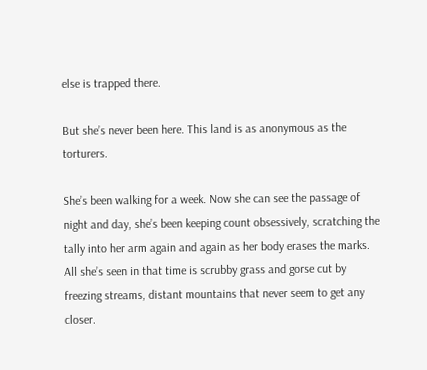else is trapped there.

But she’s never been here. This land is as anonymous as the torturers.

She’s been walking for a week. Now she can see the passage of night and day, she’s been keeping count obsessively, scratching the tally into her arm again and again as her body erases the marks. All she’s seen in that time is scrubby grass and gorse cut by freezing streams, distant mountains that never seem to get any closer.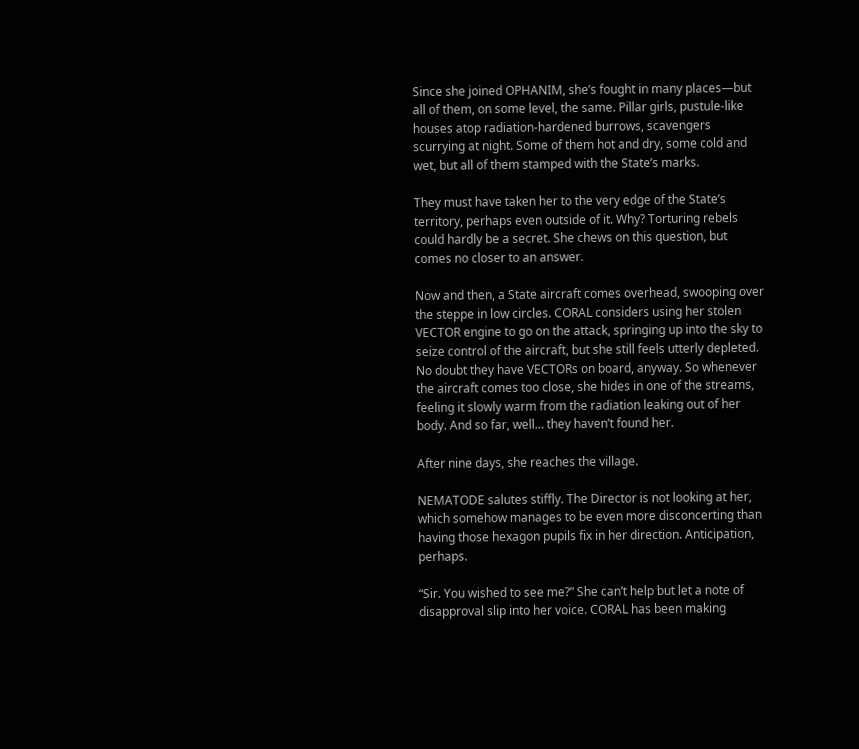Since she joined OPHANIM, she’s fought in many places—but all of them, on some level, the same. Pillar girls, pustule-like houses atop radiation-hardened burrows, scavengers scurrying at night. Some of them hot and dry, some cold and wet, but all of them stamped with the State’s marks.

They must have taken her to the very edge of the State’s territory, perhaps even outside of it. Why? Torturing rebels could hardly be a secret. She chews on this question, but comes no closer to an answer.

Now and then, a State aircraft comes overhead, swooping over the steppe in low circles. CORAL considers using her stolen VECTOR engine to go on the attack, springing up into the sky to seize control of the aircraft, but she still feels utterly depleted. No doubt they have VECTORs on board, anyway. So whenever the aircraft comes too close, she hides in one of the streams, feeling it slowly warm from the radiation leaking out of her body. And so far, well… they haven’t found her.

After nine days, she reaches the village.

NEMATODE salutes stiffly. The Director is not looking at her, which somehow manages to be even more disconcerting than having those hexagon pupils fix in her direction. Anticipation, perhaps.

“Sir. You wished to see me?” She can’t help but let a note of disapproval slip into her voice. CORAL has been making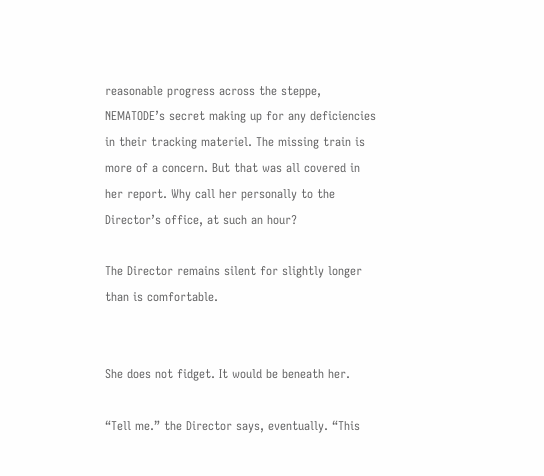reasonable progress across the steppe, NEMATODE’s secret making up for any deficiencies in their tracking materiel. The missing train is more of a concern. But that was all covered in her report. Why call her personally to the Director’s office, at such an hour?

The Director remains silent for slightly longer than is comfortable.


She does not fidget. It would be beneath her.

“Tell me.” the Director says, eventually. “This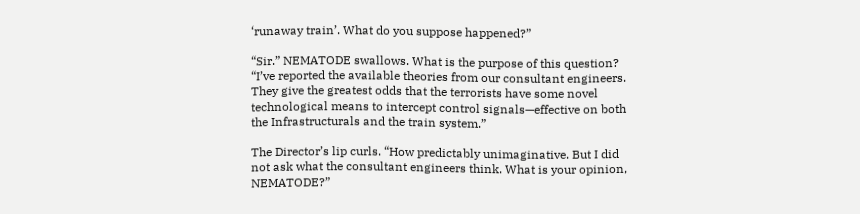‘runaway train’. What do you suppose happened?”

“Sir.” NEMATODE swallows. What is the purpose of this question? “I’ve reported the available theories from our consultant engineers. They give the greatest odds that the terrorists have some novel technological means to intercept control signals—effective on both the Infrastructurals and the train system.”

The Director’s lip curls. “How predictably unimaginative. But I did not ask what the consultant engineers think. What is your opinion, NEMATODE?”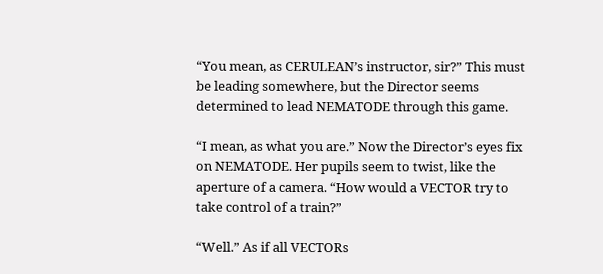“You mean, as CERULEAN’s instructor, sir?” This must be leading somewhere, but the Director seems determined to lead NEMATODE through this game.

“I mean, as what you are.” Now the Director’s eyes fix on NEMATODE. Her pupils seem to twist, like the aperture of a camera. “How would a VECTOR try to take control of a train?”

“Well.” As if all VECTORs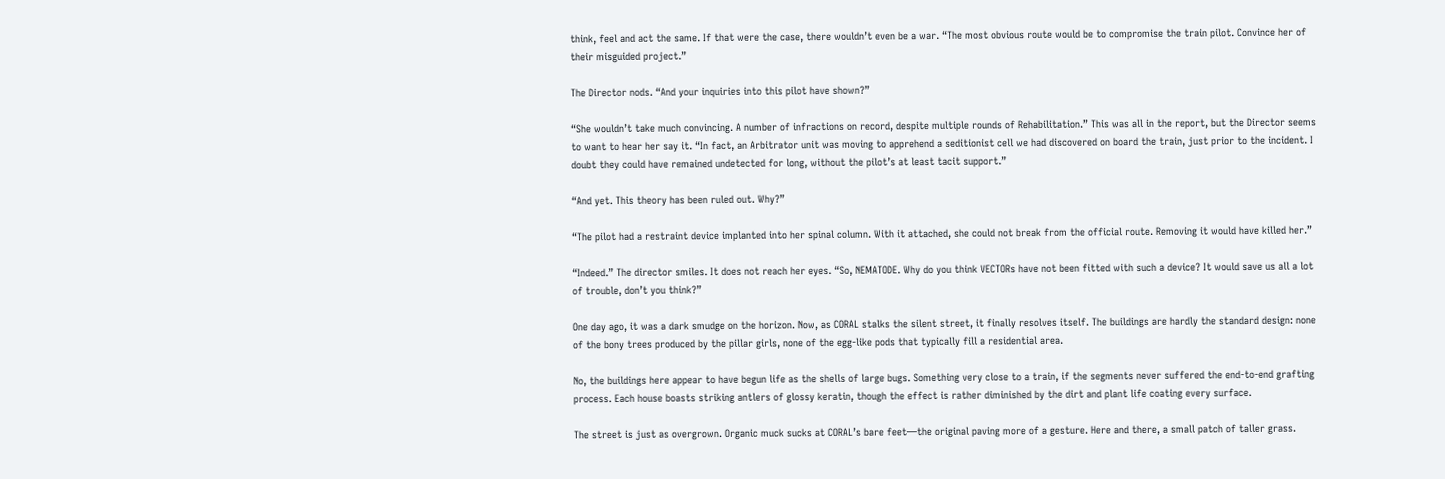think, feel and act the same. If that were the case, there wouldn’t even be a war. “The most obvious route would be to compromise the train pilot. Convince her of their misguided project.”

The Director nods. “And your inquiries into this pilot have shown?”

“She wouldn’t take much convincing. A number of infractions on record, despite multiple rounds of Rehabilitation.” This was all in the report, but the Director seems to want to hear her say it. “In fact, an Arbitrator unit was moving to apprehend a seditionist cell we had discovered on board the train, just prior to the incident. I doubt they could have remained undetected for long, without the pilot’s at least tacit support.”

“And yet. This theory has been ruled out. Why?”

“The pilot had a restraint device implanted into her spinal column. With it attached, she could not break from the official route. Removing it would have killed her.”

“Indeed.” The director smiles. It does not reach her eyes. “So, NEMATODE. Why do you think VECTORs have not been fitted with such a device? It would save us all a lot of trouble, don’t you think?”

One day ago, it was a dark smudge on the horizon. Now, as CORAL stalks the silent street, it finally resolves itself. The buildings are hardly the standard design: none of the bony trees produced by the pillar girls, none of the egg-like pods that typically fill a residential area.

No, the buildings here appear to have begun life as the shells of large bugs. Something very close to a train, if the segments never suffered the end-to-end grafting process. Each house boasts striking antlers of glossy keratin, though the effect is rather diminished by the dirt and plant life coating every surface.

The street is just as overgrown. Organic muck sucks at CORAL’s bare feet—the original paving more of a gesture. Here and there, a small patch of taller grass.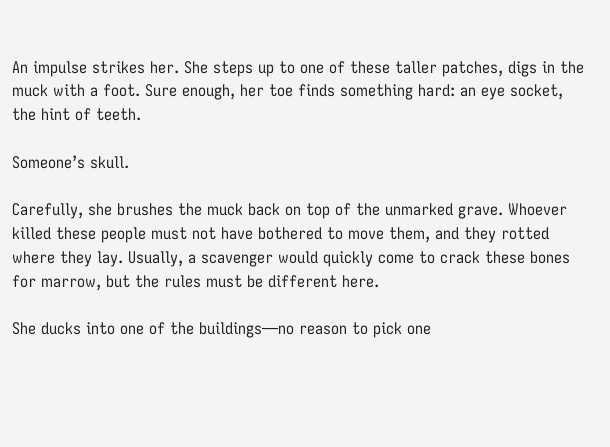An impulse strikes her. She steps up to one of these taller patches, digs in the muck with a foot. Sure enough, her toe finds something hard: an eye socket, the hint of teeth.

Someone’s skull.

Carefully, she brushes the muck back on top of the unmarked grave. Whoever killed these people must not have bothered to move them, and they rotted where they lay. Usually, a scavenger would quickly come to crack these bones for marrow, but the rules must be different here.

She ducks into one of the buildings—no reason to pick one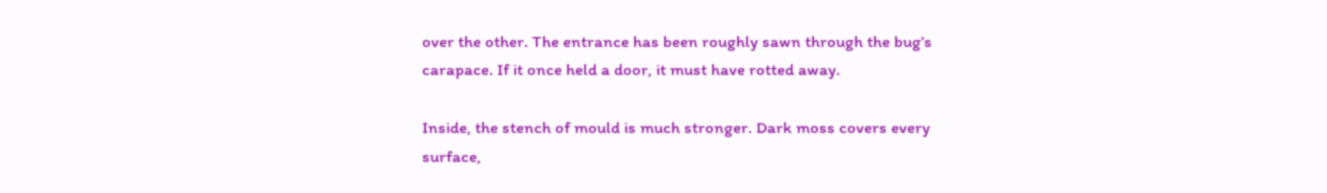over the other. The entrance has been roughly sawn through the bug’s carapace. If it once held a door, it must have rotted away.

Inside, the stench of mould is much stronger. Dark moss covers every surface,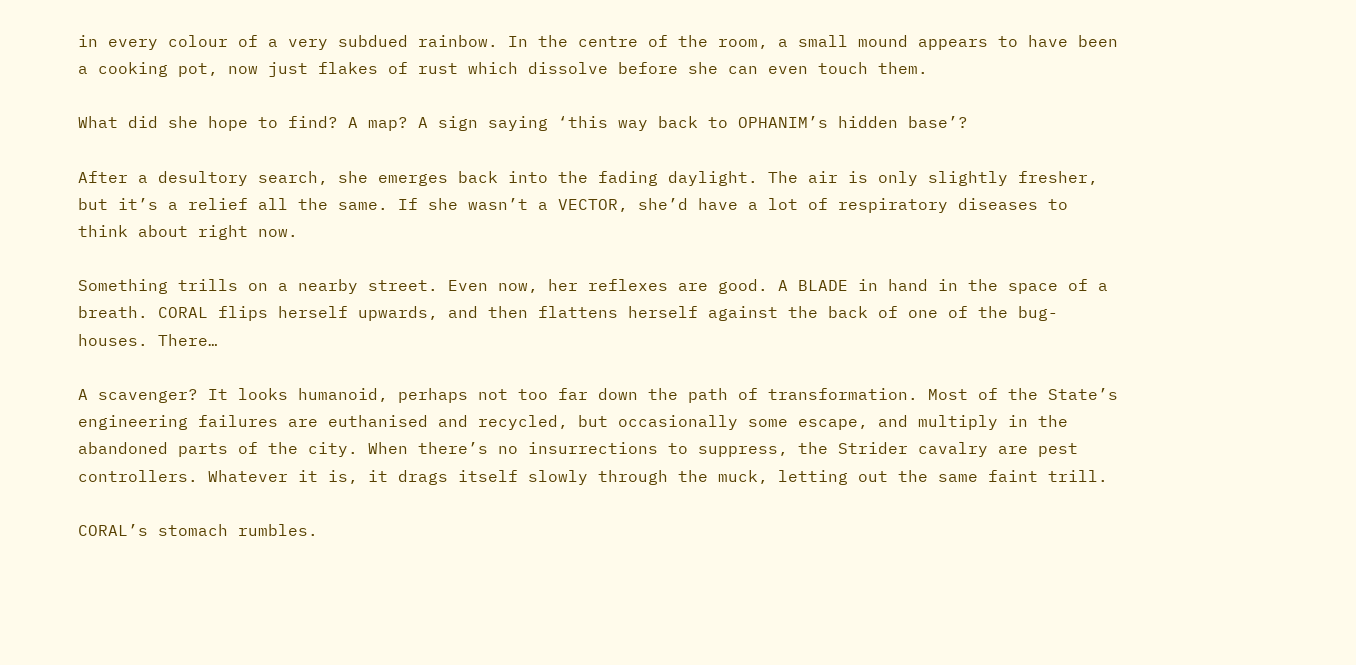in every colour of a very subdued rainbow. In the centre of the room, a small mound appears to have been a cooking pot, now just flakes of rust which dissolve before she can even touch them.

What did she hope to find? A map? A sign saying ‘this way back to OPHANIM’s hidden base’?

After a desultory search, she emerges back into the fading daylight. The air is only slightly fresher, but it’s a relief all the same. If she wasn’t a VECTOR, she’d have a lot of respiratory diseases to think about right now.

Something trills on a nearby street. Even now, her reflexes are good. A BLADE in hand in the space of a breath. CORAL flips herself upwards, and then flattens herself against the back of one of the bug-houses. There…

A scavenger? It looks humanoid, perhaps not too far down the path of transformation. Most of the State’s engineering failures are euthanised and recycled, but occasionally some escape, and multiply in the abandoned parts of the city. When there’s no insurrections to suppress, the Strider cavalry are pest controllers. Whatever it is, it drags itself slowly through the muck, letting out the same faint trill.

CORAL’s stomach rumbles.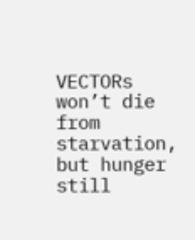VECTORs won’t die from starvation, but hunger still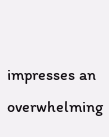impresses an overwhelming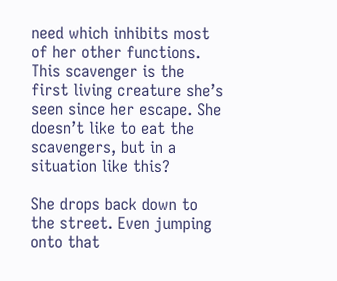need which inhibits most of her other functions. This scavenger is the first living creature she’s seen since her escape. She doesn’t like to eat the scavengers, but in a situation like this?

She drops back down to the street. Even jumping onto that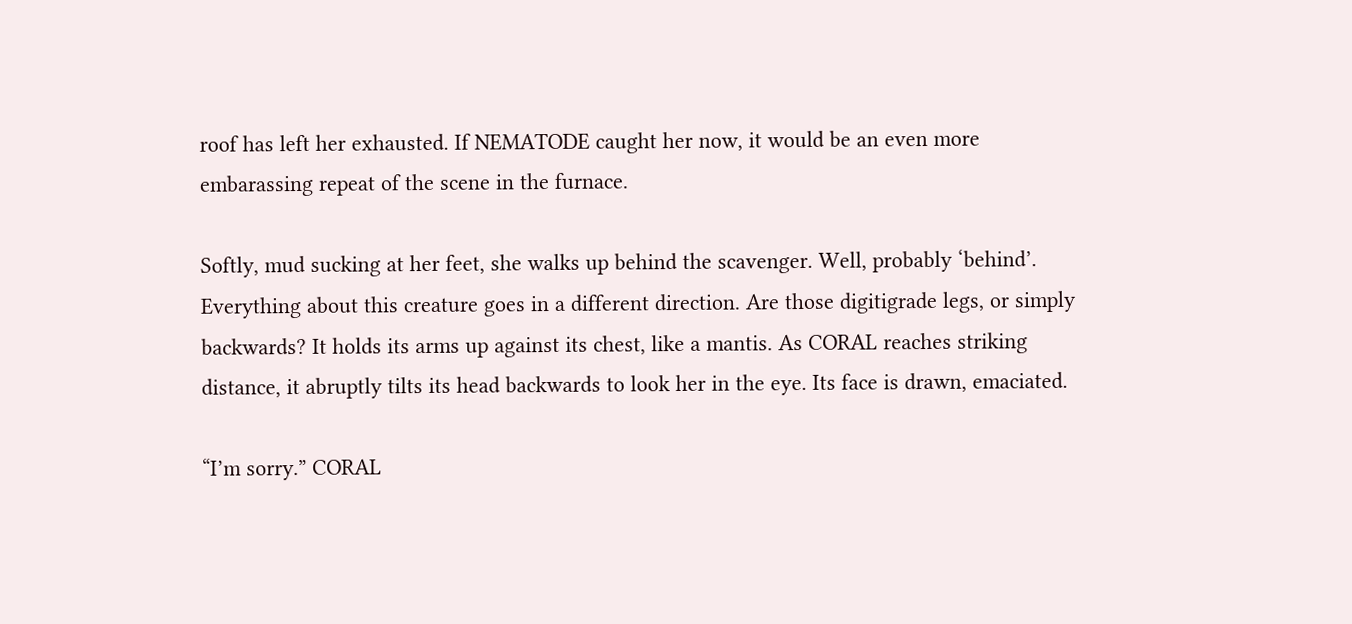roof has left her exhausted. If NEMATODE caught her now, it would be an even more embarassing repeat of the scene in the furnace.

Softly, mud sucking at her feet, she walks up behind the scavenger. Well, probably ‘behind’. Everything about this creature goes in a different direction. Are those digitigrade legs, or simply backwards? It holds its arms up against its chest, like a mantis. As CORAL reaches striking distance, it abruptly tilts its head backwards to look her in the eye. Its face is drawn, emaciated.

“I’m sorry.” CORAL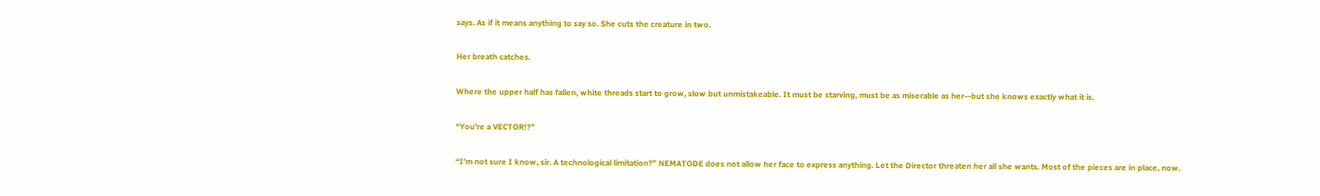says. As if it means anything to say so. She cuts the creature in two.

Her breath catches.

Where the upper half has fallen, white threads start to grow, slow but unmistakeable. It must be starving, must be as miserable as her—but she knows exactly what it is.

“You’re a VECTOR!?”

“I’m not sure I know, sir. A technological limitation?” NEMATODE does not allow her face to express anything. Let the Director threaten her all she wants. Most of the pieces are in place, now.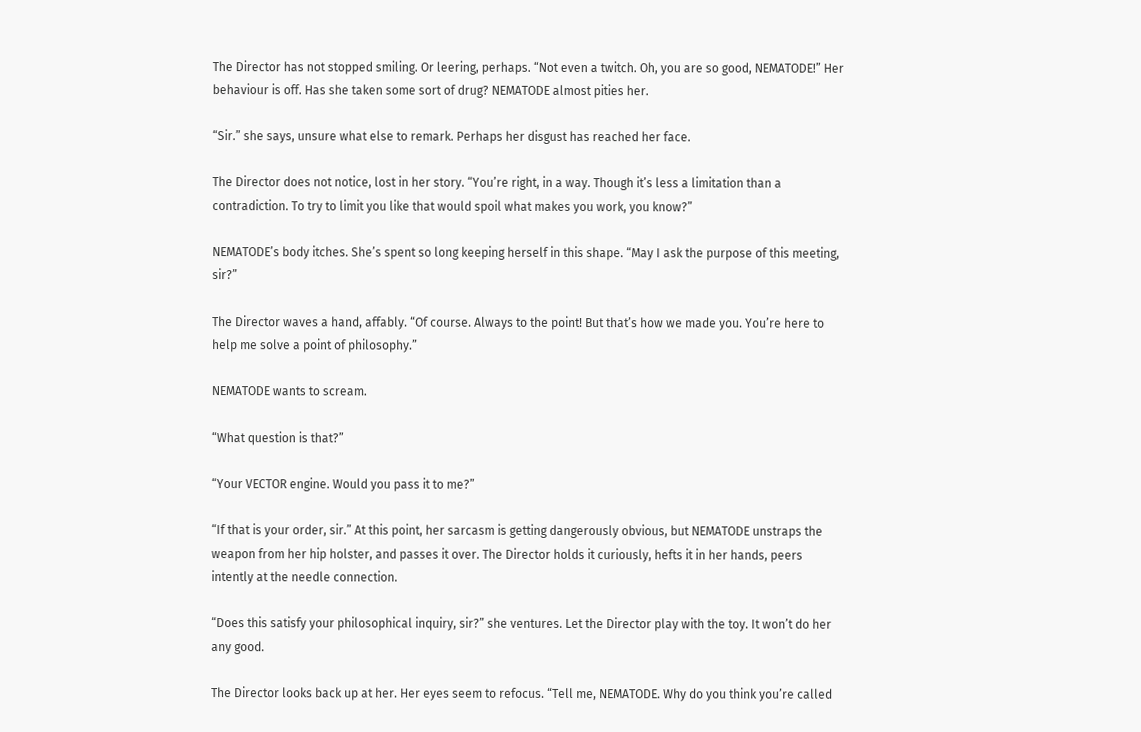The Director has not stopped smiling. Or leering, perhaps. “Not even a twitch. Oh, you are so good, NEMATODE!” Her behaviour is off. Has she taken some sort of drug? NEMATODE almost pities her.

“Sir.” she says, unsure what else to remark. Perhaps her disgust has reached her face.

The Director does not notice, lost in her story. “You’re right, in a way. Though it’s less a limitation than a contradiction. To try to limit you like that would spoil what makes you work, you know?”

NEMATODE’s body itches. She’s spent so long keeping herself in this shape. “May I ask the purpose of this meeting, sir?”

The Director waves a hand, affably. “Of course. Always to the point! But that’s how we made you. You’re here to help me solve a point of philosophy.”

NEMATODE wants to scream.

“What question is that?”

“Your VECTOR engine. Would you pass it to me?”

“If that is your order, sir.” At this point, her sarcasm is getting dangerously obvious, but NEMATODE unstraps the weapon from her hip holster, and passes it over. The Director holds it curiously, hefts it in her hands, peers intently at the needle connection.

“Does this satisfy your philosophical inquiry, sir?” she ventures. Let the Director play with the toy. It won’t do her any good.

The Director looks back up at her. Her eyes seem to refocus. “Tell me, NEMATODE. Why do you think you’re called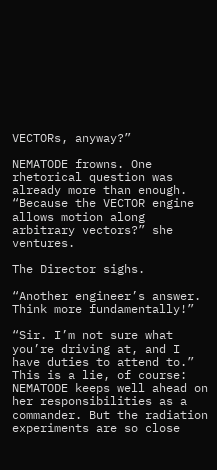VECTORs, anyway?”

NEMATODE frowns. One rhetorical question was already more than enough. “Because the VECTOR engine allows motion along arbitrary vectors?” she ventures.

The Director sighs.

“Another engineer’s answer. Think more fundamentally!”

“Sir. I’m not sure what you’re driving at, and I have duties to attend to.” This is a lie, of course: NEMATODE keeps well ahead on her responsibilities as a commander. But the radiation experiments are so close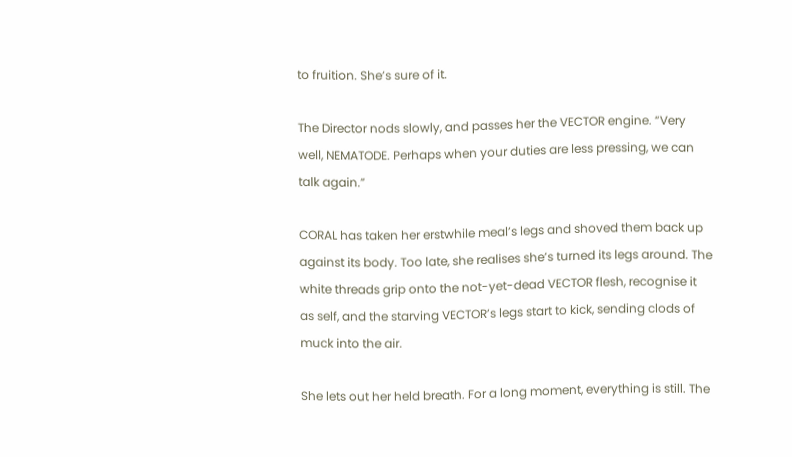to fruition. She’s sure of it.

The Director nods slowly, and passes her the VECTOR engine. “Very well, NEMATODE. Perhaps when your duties are less pressing, we can talk again.”

CORAL has taken her erstwhile meal’s legs and shoved them back up against its body. Too late, she realises she’s turned its legs around. The white threads grip onto the not-yet-dead VECTOR flesh, recognise it as self, and the starving VECTOR’s legs start to kick, sending clods of muck into the air.

She lets out her held breath. For a long moment, everything is still. The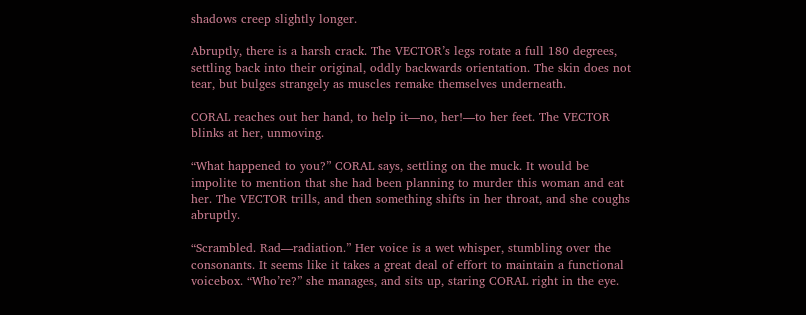shadows creep slightly longer.

Abruptly, there is a harsh crack. The VECTOR’s legs rotate a full 180 degrees, settling back into their original, oddly backwards orientation. The skin does not tear, but bulges strangely as muscles remake themselves underneath.

CORAL reaches out her hand, to help it—no, her!—to her feet. The VECTOR blinks at her, unmoving.

“What happened to you?” CORAL says, settling on the muck. It would be impolite to mention that she had been planning to murder this woman and eat her. The VECTOR trills, and then something shifts in her throat, and she coughs abruptly.

“Scrambled. Rad—radiation.” Her voice is a wet whisper, stumbling over the consonants. It seems like it takes a great deal of effort to maintain a functional voicebox. “Who’re?” she manages, and sits up, staring CORAL right in the eye.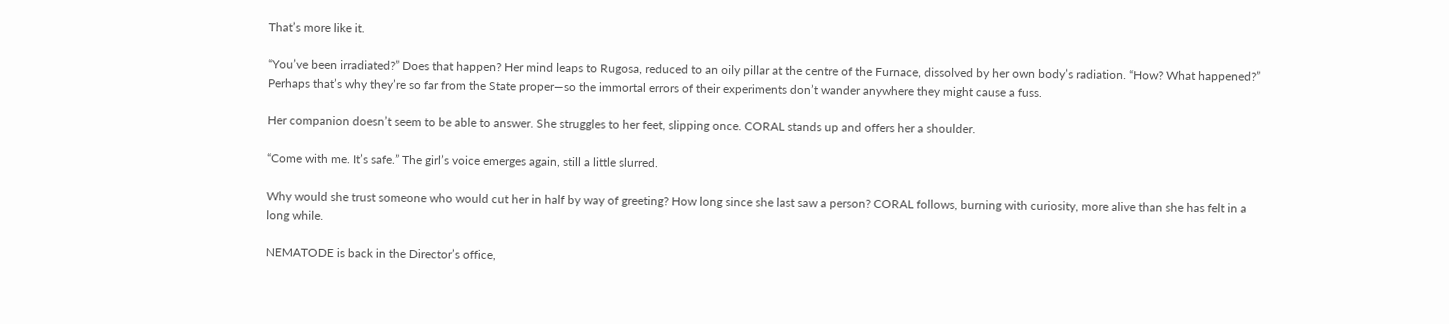That’s more like it.

“You’ve been irradiated?” Does that happen? Her mind leaps to Rugosa, reduced to an oily pillar at the centre of the Furnace, dissolved by her own body’s radiation. “How? What happened?” Perhaps that’s why they’re so far from the State proper—so the immortal errors of their experiments don’t wander anywhere they might cause a fuss.

Her companion doesn’t seem to be able to answer. She struggles to her feet, slipping once. CORAL stands up and offers her a shoulder.

“Come with me. It’s safe.” The girl’s voice emerges again, still a little slurred.

Why would she trust someone who would cut her in half by way of greeting? How long since she last saw a person? CORAL follows, burning with curiosity, more alive than she has felt in a long while.

NEMATODE is back in the Director’s office,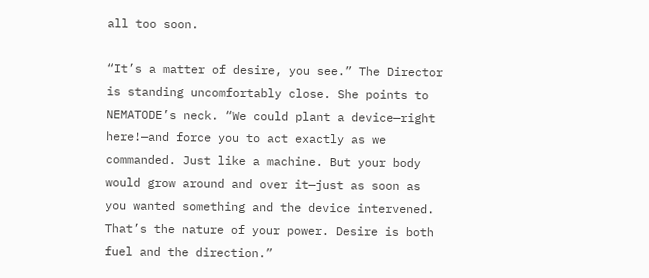all too soon.

“It’s a matter of desire, you see.” The Director is standing uncomfortably close. She points to NEMATODE’s neck. “We could plant a device—right here!—and force you to act exactly as we commanded. Just like a machine. But your body would grow around and over it—just as soon as you wanted something and the device intervened. That’s the nature of your power. Desire is both fuel and the direction.”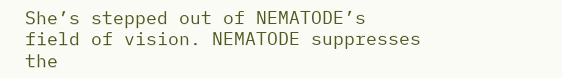She’s stepped out of NEMATODE’s field of vision. NEMATODE suppresses the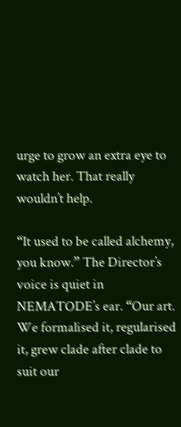urge to grow an extra eye to watch her. That really wouldn’t help.

“It used to be called alchemy, you know.” The Director’s voice is quiet in NEMATODE’s ear. “Our art. We formalised it, regularised it, grew clade after clade to suit our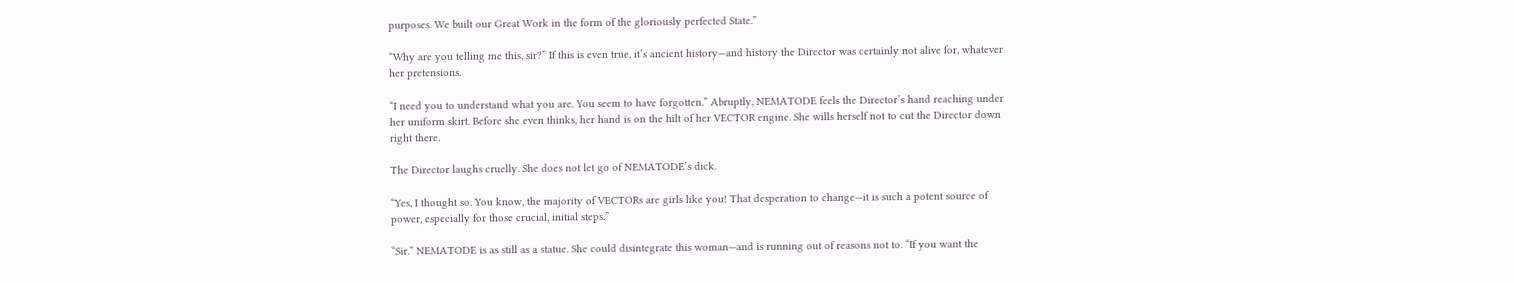purposes. We built our Great Work in the form of the gloriously perfected State.”

“Why are you telling me this, sir?” If this is even true, it’s ancient history—and history the Director was certainly not alive for, whatever her pretensions.

“I need you to understand what you are. You seem to have forgotten.” Abruptly, NEMATODE feels the Director’s hand reaching under her uniform skirt. Before she even thinks, her hand is on the hilt of her VECTOR engine. She wills herself not to cut the Director down right there.

The Director laughs cruelly. She does not let go of NEMATODE’s dick.

“Yes, I thought so. You know, the majority of VECTORs are girls like you! That desperation to change—it is such a potent source of power, especially for those crucial, initial steps.”

“Sir.” NEMATODE is as still as a statue. She could disintegrate this woman—and is running out of reasons not to. “If you want the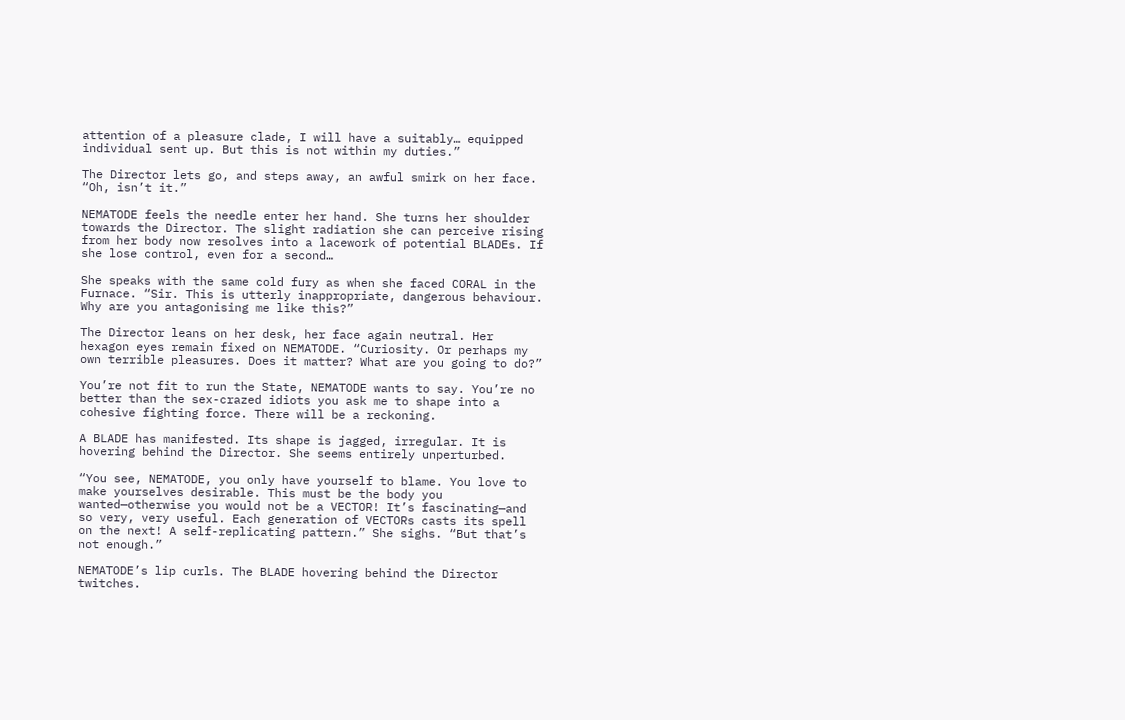attention of a pleasure clade, I will have a suitably… equipped individual sent up. But this is not within my duties.”

The Director lets go, and steps away, an awful smirk on her face. “Oh, isn’t it.”

NEMATODE feels the needle enter her hand. She turns her shoulder towards the Director. The slight radiation she can perceive rising from her body now resolves into a lacework of potential BLADEs. If she lose control, even for a second…

She speaks with the same cold fury as when she faced CORAL in the Furnace. “Sir. This is utterly inappropriate, dangerous behaviour. Why are you antagonising me like this?”

The Director leans on her desk, her face again neutral. Her hexagon eyes remain fixed on NEMATODE. “Curiosity. Or perhaps my own terrible pleasures. Does it matter? What are you going to do?”

You’re not fit to run the State, NEMATODE wants to say. You’re no better than the sex-crazed idiots you ask me to shape into a cohesive fighting force. There will be a reckoning.

A BLADE has manifested. Its shape is jagged, irregular. It is hovering behind the Director. She seems entirely unperturbed.

“You see, NEMATODE, you only have yourself to blame. You love to make yourselves desirable. This must be the body you wanted—otherwise you would not be a VECTOR! It’s fascinating—and so very, very useful. Each generation of VECTORs casts its spell on the next! A self-replicating pattern.” She sighs. “But that’s not enough.”

NEMATODE’s lip curls. The BLADE hovering behind the Director twitches.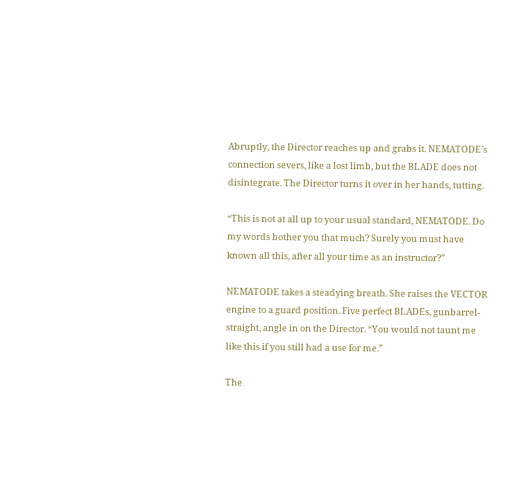Abruptly, the Director reaches up and grabs it. NEMATODE’s connection severs, like a lost limb, but the BLADE does not disintegrate. The Director turns it over in her hands, tutting.

“This is not at all up to your usual standard, NEMATODE. Do my words bother you that much? Surely you must have known all this, after all your time as an instructor?”

NEMATODE takes a steadying breath. She raises the VECTOR engine to a guard position. Five perfect BLADEs, gunbarrel-straight, angle in on the Director. “You would not taunt me like this if you still had a use for me.”

The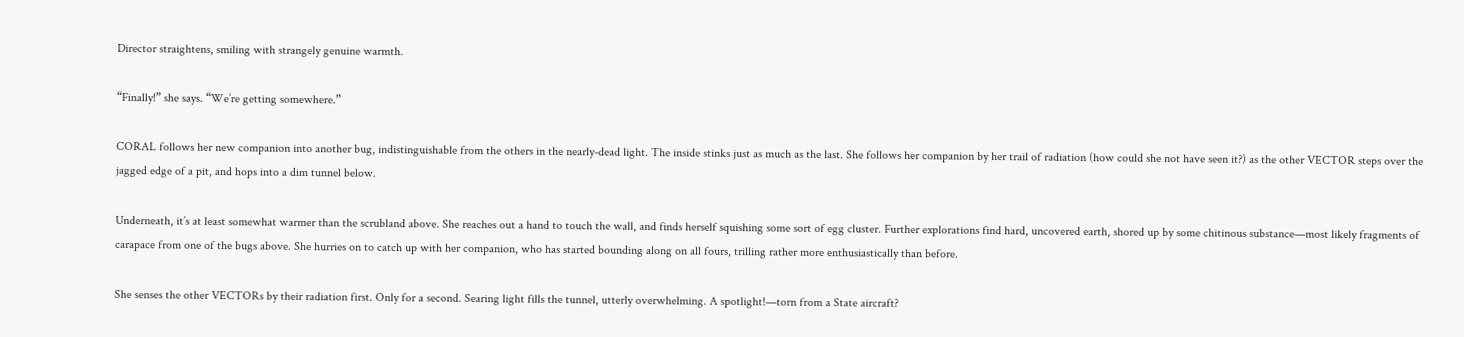Director straightens, smiling with strangely genuine warmth.

“Finally!” she says. “We’re getting somewhere.”

CORAL follows her new companion into another bug, indistinguishable from the others in the nearly-dead light. The inside stinks just as much as the last. She follows her companion by her trail of radiation (how could she not have seen it?) as the other VECTOR steps over the jagged edge of a pit, and hops into a dim tunnel below.

Underneath, it’s at least somewhat warmer than the scrubland above. She reaches out a hand to touch the wall, and finds herself squishing some sort of egg cluster. Further explorations find hard, uncovered earth, shored up by some chitinous substance—most likely fragments of carapace from one of the bugs above. She hurries on to catch up with her companion, who has started bounding along on all fours, trilling rather more enthusiastically than before.

She senses the other VECTORs by their radiation first. Only for a second. Searing light fills the tunnel, utterly overwhelming. A spotlight!—torn from a State aircraft?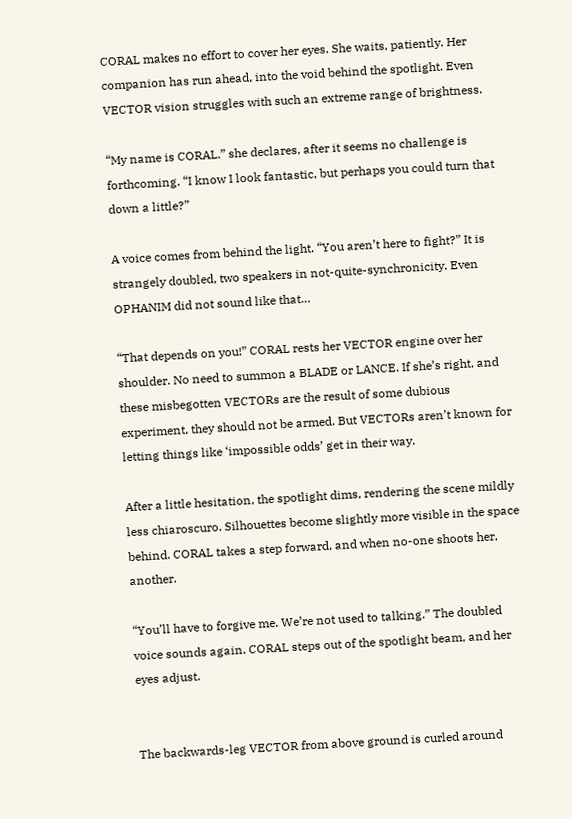CORAL makes no effort to cover her eyes. She waits, patiently. Her companion has run ahead, into the void behind the spotlight. Even VECTOR vision struggles with such an extreme range of brightness.

“My name is CORAL.” she declares, after it seems no challenge is forthcoming. “I know I look fantastic, but perhaps you could turn that down a little?”

A voice comes from behind the light. “You aren’t here to fight?” It is strangely doubled, two speakers in not-quite-synchronicity. Even OPHANIM did not sound like that…

“That depends on you!” CORAL rests her VECTOR engine over her shoulder. No need to summon a BLADE or LANCE. If she’s right, and these misbegotten VECTORs are the result of some dubious experiment, they should not be armed. But VECTORs aren’t known for letting things like ‘impossible odds’ get in their way.

After a little hesitation, the spotlight dims, rendering the scene mildly less chiaroscuro. Silhouettes become slightly more visible in the space behind. CORAL takes a step forward, and when no-one shoots her, another.

“You’ll have to forgive me. We’re not used to talking.” The doubled voice sounds again. CORAL steps out of the spotlight beam, and her eyes adjust.


The backwards-leg VECTOR from above ground is curled around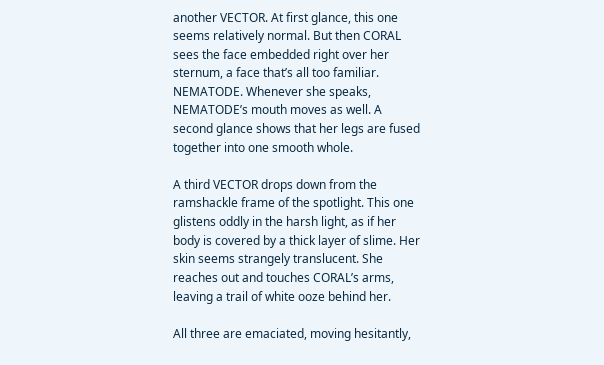another VECTOR. At first glance, this one seems relatively normal. But then CORAL sees the face embedded right over her sternum, a face that’s all too familiar. NEMATODE. Whenever she speaks, NEMATODE’s mouth moves as well. A second glance shows that her legs are fused together into one smooth whole.

A third VECTOR drops down from the ramshackle frame of the spotlight. This one glistens oddly in the harsh light, as if her body is covered by a thick layer of slime. Her skin seems strangely translucent. She reaches out and touches CORAL’s arms, leaving a trail of white ooze behind her.

All three are emaciated, moving hesitantly,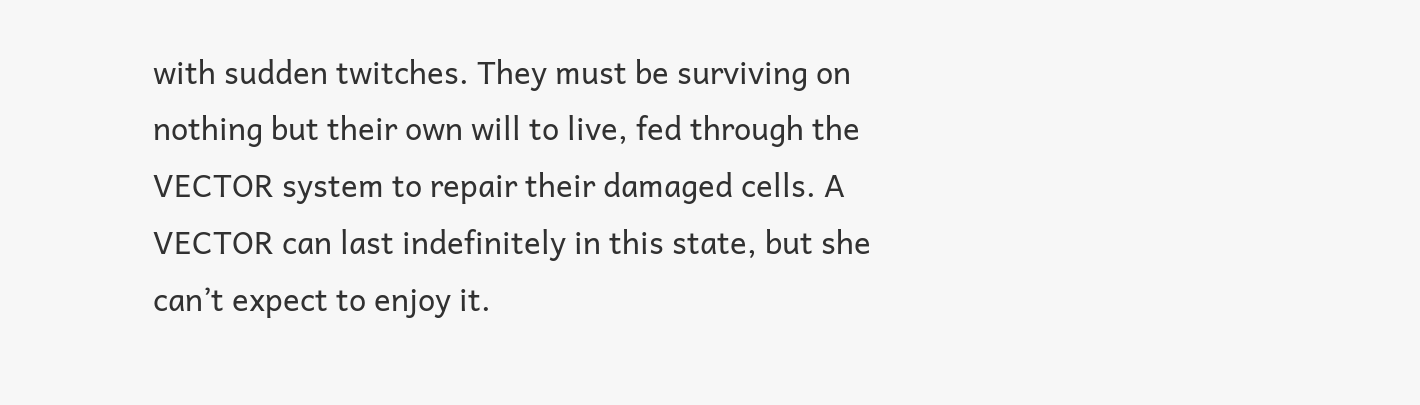with sudden twitches. They must be surviving on nothing but their own will to live, fed through the VECTOR system to repair their damaged cells. A VECTOR can last indefinitely in this state, but she can’t expect to enjoy it.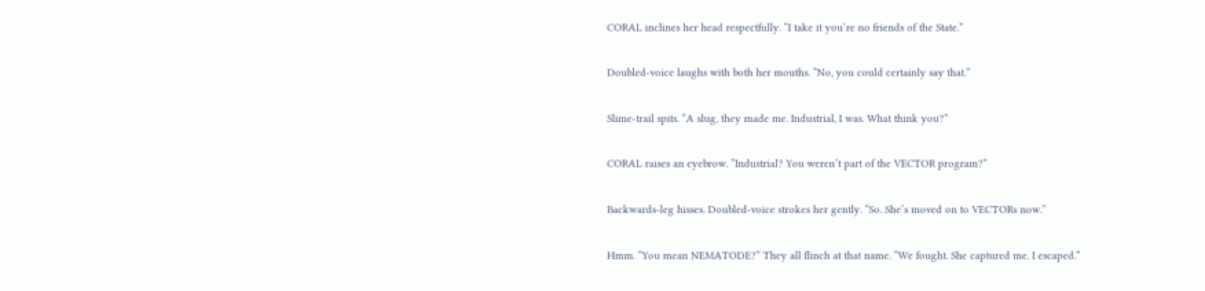CORAL inclines her head respectfully. “I take it you’re no friends of the State.”

Doubled-voice laughs with both her mouths. “No, you could certainly say that.”

Slime-trail spits. “A slug, they made me. Industrial, I was. What think you?”

CORAL raises an eyebrow. “Industrial? You weren’t part of the VECTOR program?”

Backwards-leg hisses. Doubled-voice strokes her gently. “So. She’s moved on to VECTORs now.”

Hmm. “You mean NEMATODE?” They all flinch at that name. “We fought. She captured me. I escaped.”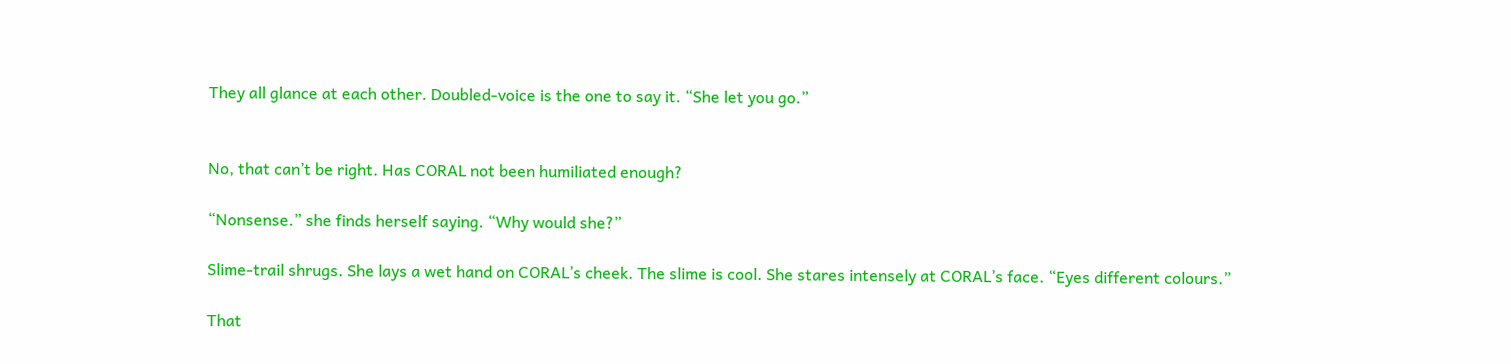They all glance at each other. Doubled-voice is the one to say it. “She let you go.”


No, that can’t be right. Has CORAL not been humiliated enough?

“Nonsense.” she finds herself saying. “Why would she?”

Slime-trail shrugs. She lays a wet hand on CORAL’s cheek. The slime is cool. She stares intensely at CORAL’s face. “Eyes different colours.”

That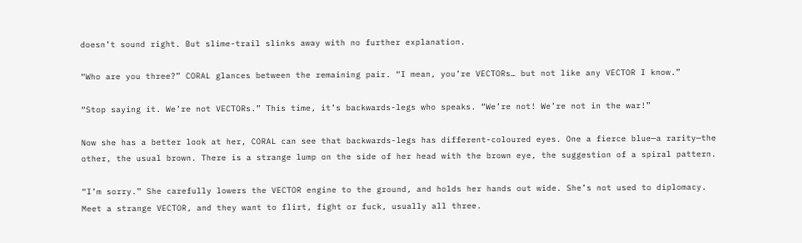doesn’t sound right. But slime-trail slinks away with no further explanation.

“Who are you three?” CORAL glances between the remaining pair. “I mean, you’re VECTORs… but not like any VECTOR I know.”

“Stop saying it. We’re not VECTORs.” This time, it’s backwards-legs who speaks. “We’re not! We’re not in the war!”

Now she has a better look at her, CORAL can see that backwards-legs has different-coloured eyes. One a fierce blue—a rarity—the other, the usual brown. There is a strange lump on the side of her head with the brown eye, the suggestion of a spiral pattern.

“I’m sorry.” She carefully lowers the VECTOR engine to the ground, and holds her hands out wide. She’s not used to diplomacy. Meet a strange VECTOR, and they want to flirt, fight or fuck, usually all three.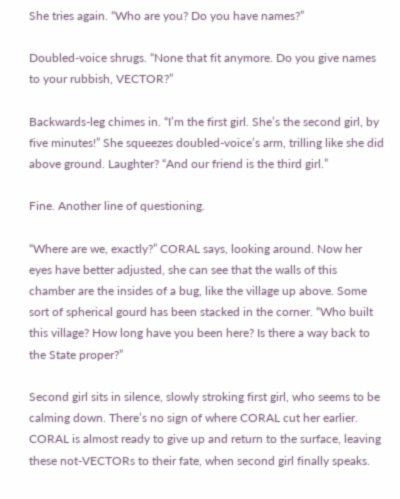She tries again. “Who are you? Do you have names?”

Doubled-voice shrugs. “None that fit anymore. Do you give names to your rubbish, VECTOR?”

Backwards-leg chimes in. “I’m the first girl. She’s the second girl, by five minutes!” She squeezes doubled-voice’s arm, trilling like she did above ground. Laughter? “And our friend is the third girl.”

Fine. Another line of questioning.

“Where are we, exactly?” CORAL says, looking around. Now her eyes have better adjusted, she can see that the walls of this chamber are the insides of a bug, like the village up above. Some sort of spherical gourd has been stacked in the corner. “Who built this village? How long have you been here? Is there a way back to the State proper?”

Second girl sits in silence, slowly stroking first girl, who seems to be calming down. There’s no sign of where CORAL cut her earlier. CORAL is almost ready to give up and return to the surface, leaving these not-VECTORs to their fate, when second girl finally speaks.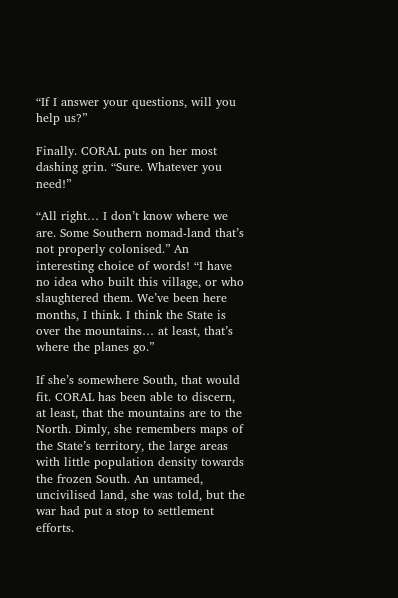“If I answer your questions, will you help us?”

Finally. CORAL puts on her most dashing grin. “Sure. Whatever you need!”

“All right… I don’t know where we are. Some Southern nomad-land that’s not properly colonised.” An interesting choice of words! “I have no idea who built this village, or who slaughtered them. We’ve been here months, I think. I think the State is over the mountains… at least, that’s where the planes go.”

If she’s somewhere South, that would fit. CORAL has been able to discern, at least, that the mountains are to the North. Dimly, she remembers maps of the State’s territory, the large areas with little population density towards the frozen South. An untamed, uncivilised land, she was told, but the war had put a stop to settlement efforts.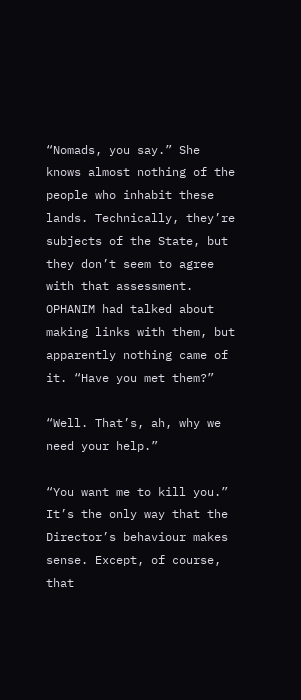“Nomads, you say.” She knows almost nothing of the people who inhabit these lands. Technically, they’re subjects of the State, but they don’t seem to agree with that assessment. OPHANIM had talked about making links with them, but apparently nothing came of it. “Have you met them?”

“Well. That’s, ah, why we need your help.”

“You want me to kill you.” It’s the only way that the Director’s behaviour makes sense. Except, of course, that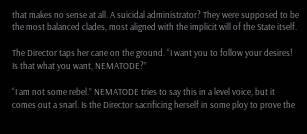that makes no sense at all. A suicidal administrator? They were supposed to be the most balanced clades, most aligned with the implicit will of the State itself.

The Director taps her cane on the ground. “I want you to follow your desires! Is that what you want, NEMATODE?”

“I am not some rebel.” NEMATODE tries to say this in a level voice, but it comes out a snarl. Is the Director sacrificing herself in some ploy to prove the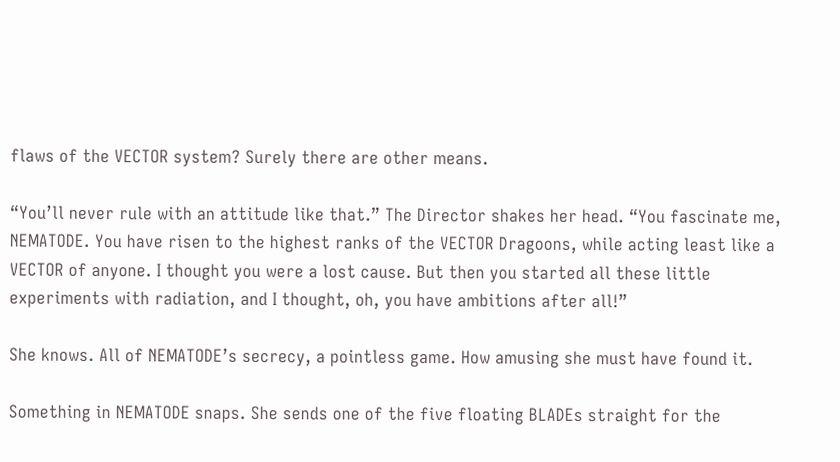flaws of the VECTOR system? Surely there are other means.

“You’ll never rule with an attitude like that.” The Director shakes her head. “You fascinate me, NEMATODE. You have risen to the highest ranks of the VECTOR Dragoons, while acting least like a VECTOR of anyone. I thought you were a lost cause. But then you started all these little experiments with radiation, and I thought, oh, you have ambitions after all!”

She knows. All of NEMATODE’s secrecy, a pointless game. How amusing she must have found it.

Something in NEMATODE snaps. She sends one of the five floating BLADEs straight for the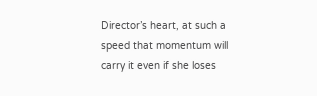Director’s heart, at such a speed that momentum will carry it even if she loses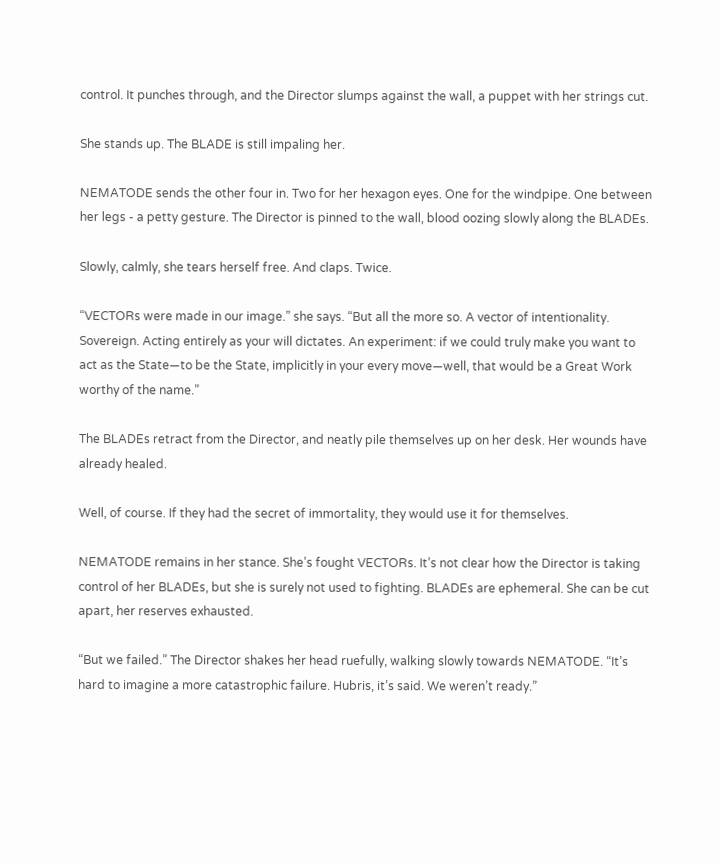control. It punches through, and the Director slumps against the wall, a puppet with her strings cut.

She stands up. The BLADE is still impaling her.

NEMATODE sends the other four in. Two for her hexagon eyes. One for the windpipe. One between her legs - a petty gesture. The Director is pinned to the wall, blood oozing slowly along the BLADEs.

Slowly, calmly, she tears herself free. And claps. Twice.

“VECTORs were made in our image.” she says. “But all the more so. A vector of intentionality. Sovereign. Acting entirely as your will dictates. An experiment: if we could truly make you want to act as the State—to be the State, implicitly in your every move—well, that would be a Great Work worthy of the name.”

The BLADEs retract from the Director, and neatly pile themselves up on her desk. Her wounds have already healed.

Well, of course. If they had the secret of immortality, they would use it for themselves.

NEMATODE remains in her stance. She’s fought VECTORs. It’s not clear how the Director is taking control of her BLADEs, but she is surely not used to fighting. BLADEs are ephemeral. She can be cut apart, her reserves exhausted.

“But we failed.” The Director shakes her head ruefully, walking slowly towards NEMATODE. “It’s hard to imagine a more catastrophic failure. Hubris, it’s said. We weren’t ready.”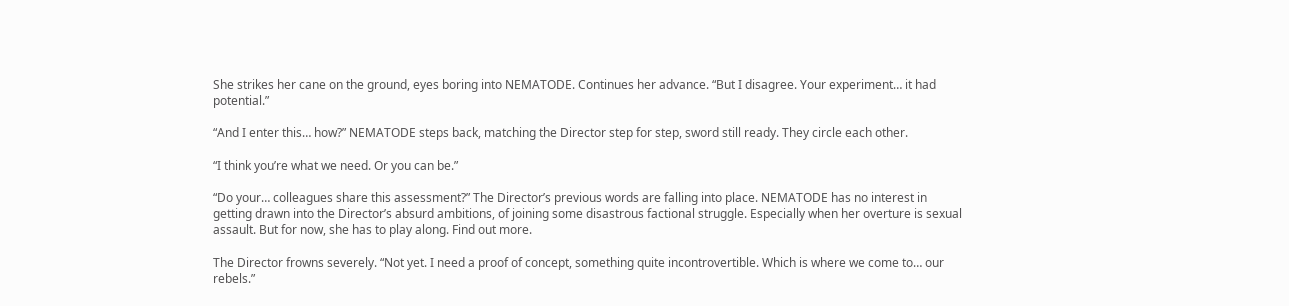She strikes her cane on the ground, eyes boring into NEMATODE. Continues her advance. “But I disagree. Your experiment… it had potential.”

“And I enter this… how?” NEMATODE steps back, matching the Director step for step, sword still ready. They circle each other.

“I think you’re what we need. Or you can be.”

“Do your… colleagues share this assessment?” The Director’s previous words are falling into place. NEMATODE has no interest in getting drawn into the Director’s absurd ambitions, of joining some disastrous factional struggle. Especially when her overture is sexual assault. But for now, she has to play along. Find out more.

The Director frowns severely. “Not yet. I need a proof of concept, something quite incontrovertible. Which is where we come to… our rebels.”